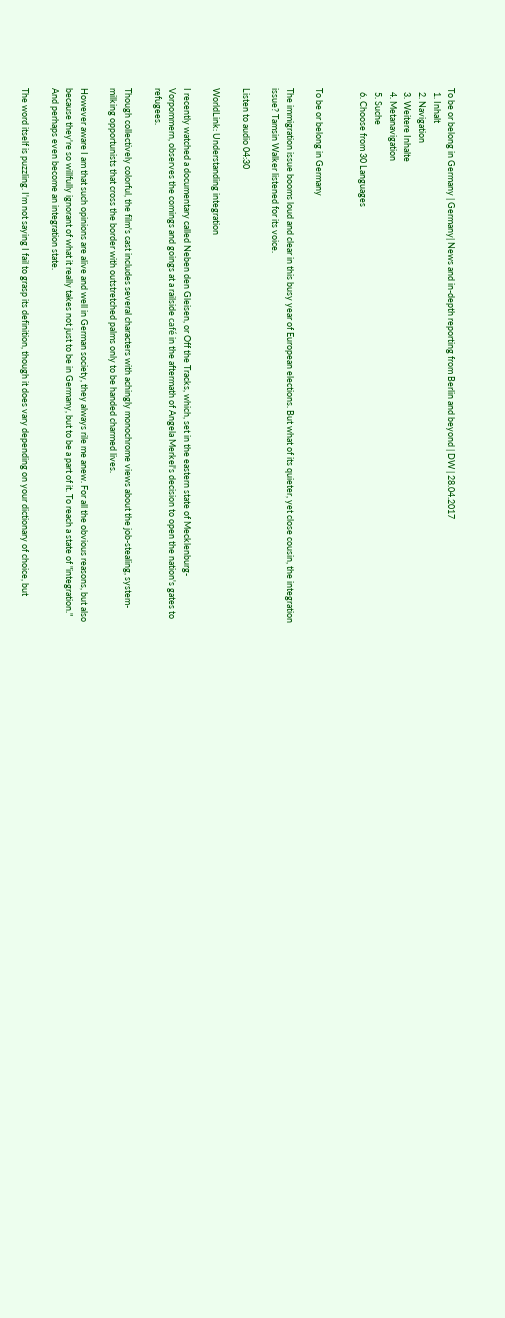To be or belong in Germany | Germany| News and in-depth reporting from Berlin and beyond | DW | 28.04.2017
  1. Inhalt
  2. Navigation
  3. Weitere Inhalte
  4. Metanavigation
  5. Suche
  6. Choose from 30 Languages


To be or belong in Germany

The immigration issue booms loud and clear in this busy year of European elections. But what of its quieter, yet close cousin, the integration issue? Tamsin Walker listened for its voice.

Listen to audio 04:30

WorldLink: Understanding integration

I recently watched a documentary called Neben den Gleisen, or Off the Tracks, which, set in the eastern state of Mecklenburg-Vorpommern, observes the comings and goings at a railside café in the aftermath of Angela Merkel's decision to open the nation's gates to refugees.

Though collectively colorful, the film's cast includes several characters with achingly monochrome views about the job-stealing, system-milking opportunists that cross the border with outstretched palms only to be handed charmed lives.

However aware I am that such opinions are alive and well in German society, they always rile me anew. For all the obvious reasons, but also because they're so willfully ignorant of what it really takes not just to be in Germany, but to be a part of it. To reach a state of "integration." And perhaps even become an integration state.

The word itself is puzzling. I'm not saying I fail to grasp its definition, though it does vary depending on your dictionary of choice, but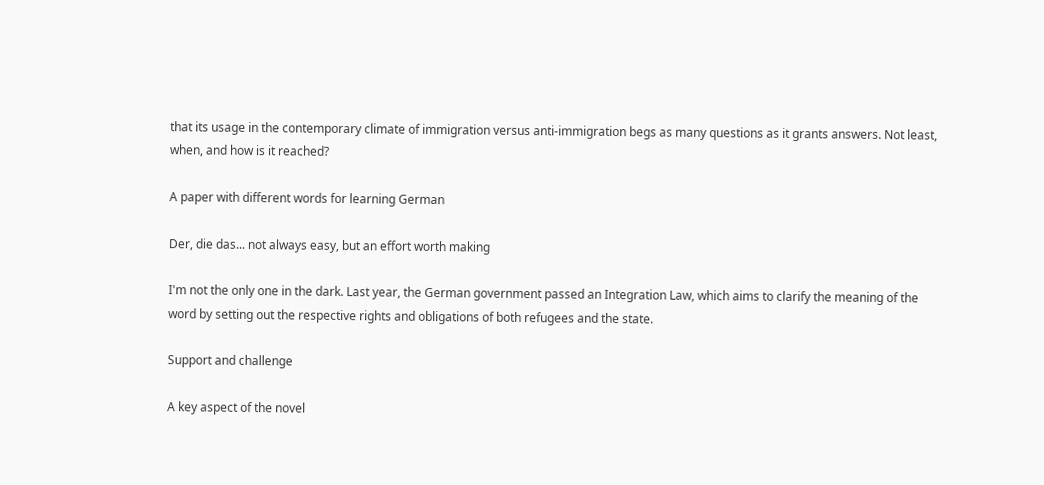that its usage in the contemporary climate of immigration versus anti-immigration begs as many questions as it grants answers. Not least, when, and how is it reached?

A paper with different words for learning German

Der, die das... not always easy, but an effort worth making

I'm not the only one in the dark. Last year, the German government passed an Integration Law, which aims to clarify the meaning of the word by setting out the respective rights and obligations of both refugees and the state.

Support and challenge

A key aspect of the novel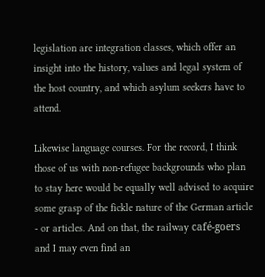legislation are integration classes, which offer an insight into the history, values and legal system of the host country, and which asylum seekers have to attend.

Likewise language courses. For the record, I think those of us with non-refugee backgrounds who plan to stay here would be equally well advised to acquire some grasp of the fickle nature of the German article - or articles. And on that, the railway café-goers and I may even find an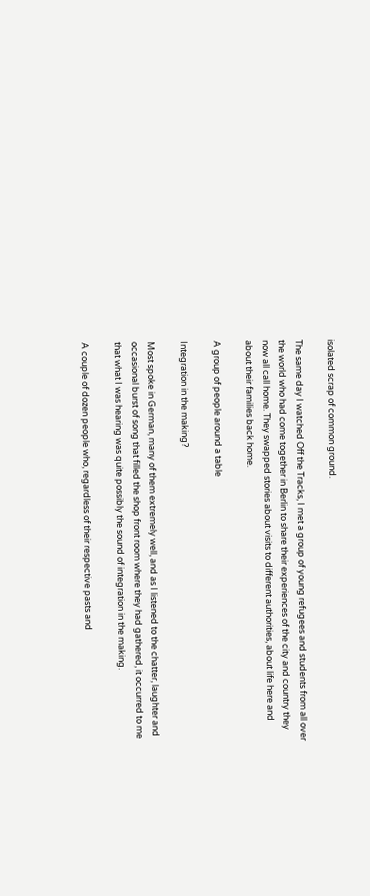isolated scrap of common ground.

The same day I watched Off the Tracks, I met a group of young refugees and students from all over the world who had come together in Berlin to share their experiences of the city and country they now all call home. They swapped stories about visits to different authorities, about life here and about their families back home.

A group of people around a table

Integration in the making?

Most spoke in German, many of them extremely well, and as I listened to the chatter, laughter and occasional burst of song that filled the shop front room where they had gathered, it occurred to me that what I was hearing was quite possibly the sound of integration in the making.

A couple of dozen people who, regardless of their respective pasts and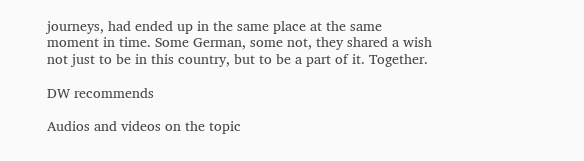journeys, had ended up in the same place at the same moment in time. Some German, some not, they shared a wish not just to be in this country, but to be a part of it. Together.

DW recommends

Audios and videos on the topic